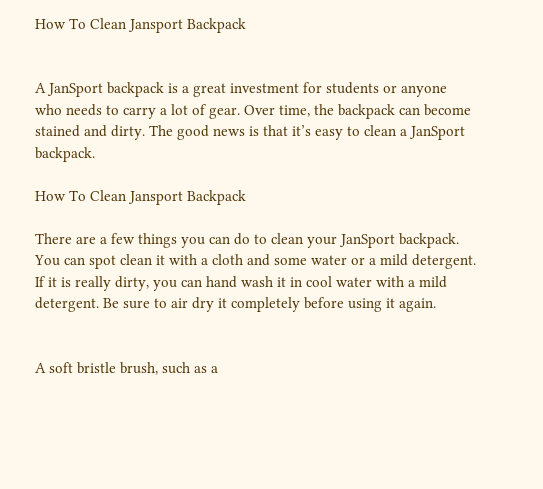How To Clean Jansport Backpack


A JanSport backpack is a great investment for students or anyone who needs to carry a lot of gear. Over time, the backpack can become stained and dirty. The good news is that it’s easy to clean a JanSport backpack.

How To Clean Jansport Backpack

There are a few things you can do to clean your JanSport backpack. You can spot clean it with a cloth and some water or a mild detergent. If it is really dirty, you can hand wash it in cool water with a mild detergent. Be sure to air dry it completely before using it again.


A soft bristle brush, such as a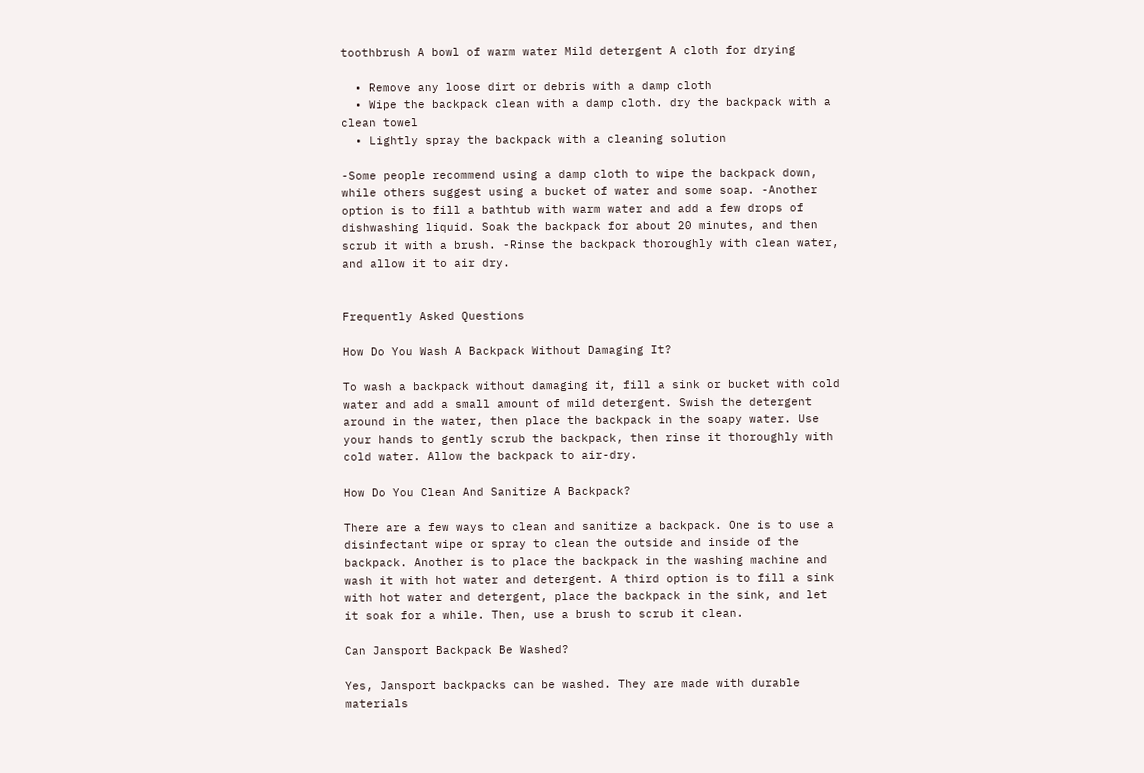toothbrush A bowl of warm water Mild detergent A cloth for drying

  • Remove any loose dirt or debris with a damp cloth
  • Wipe the backpack clean with a damp cloth. dry the backpack with a clean towel
  • Lightly spray the backpack with a cleaning solution

-Some people recommend using a damp cloth to wipe the backpack down, while others suggest using a bucket of water and some soap. -Another option is to fill a bathtub with warm water and add a few drops of dishwashing liquid. Soak the backpack for about 20 minutes, and then scrub it with a brush. -Rinse the backpack thoroughly with clean water, and allow it to air dry.


Frequently Asked Questions

How Do You Wash A Backpack Without Damaging It?

To wash a backpack without damaging it, fill a sink or bucket with cold water and add a small amount of mild detergent. Swish the detergent around in the water, then place the backpack in the soapy water. Use your hands to gently scrub the backpack, then rinse it thoroughly with cold water. Allow the backpack to air-dry.

How Do You Clean And Sanitize A Backpack?

There are a few ways to clean and sanitize a backpack. One is to use a disinfectant wipe or spray to clean the outside and inside of the backpack. Another is to place the backpack in the washing machine and wash it with hot water and detergent. A third option is to fill a sink with hot water and detergent, place the backpack in the sink, and let it soak for a while. Then, use a brush to scrub it clean.

Can Jansport Backpack Be Washed?

Yes, Jansport backpacks can be washed. They are made with durable materials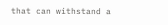that can withstand a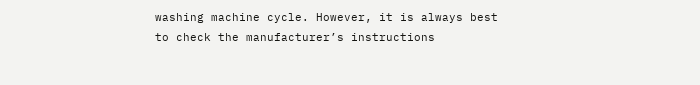washing machine cycle. However, it is always best to check the manufacturer’s instructions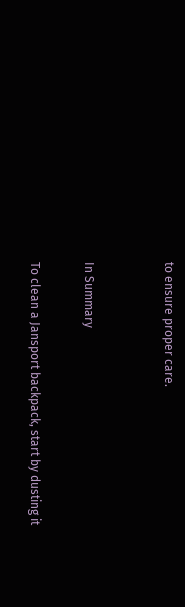to ensure proper care.


In Summary

To clean a Jansport backpack, start by dusting it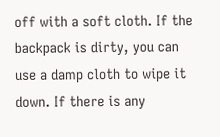off with a soft cloth. If the backpack is dirty, you can use a damp cloth to wipe it down. If there is any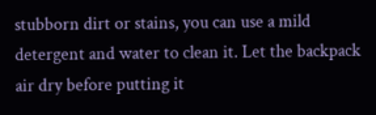stubborn dirt or stains, you can use a mild detergent and water to clean it. Let the backpack air dry before putting it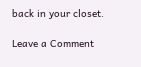back in your closet.

Leave a Comment